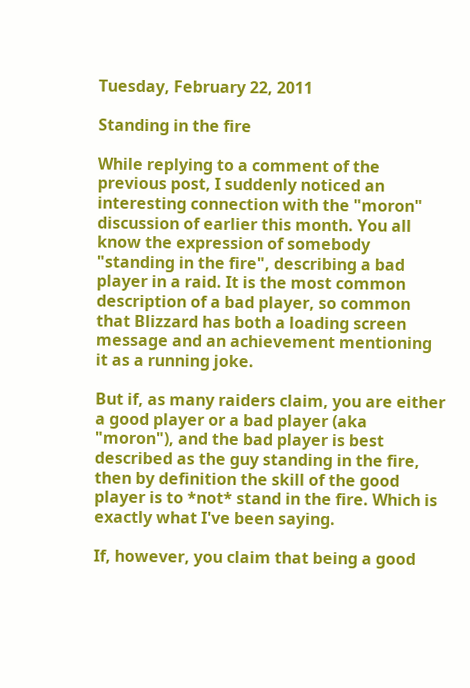Tuesday, February 22, 2011

Standing in the fire

While replying to a comment of the previous post, I suddenly noticed an interesting connection with the "moron" discussion of earlier this month. You all know the expression of somebody "standing in the fire", describing a bad player in a raid. It is the most common description of a bad player, so common that Blizzard has both a loading screen message and an achievement mentioning it as a running joke.

But if, as many raiders claim, you are either a good player or a bad player (aka "moron"), and the bad player is best described as the guy standing in the fire, then by definition the skill of the good player is to *not* stand in the fire. Which is exactly what I've been saying.

If, however, you claim that being a good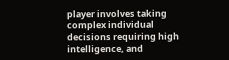player involves taking complex individual decisions requiring high intelligence, and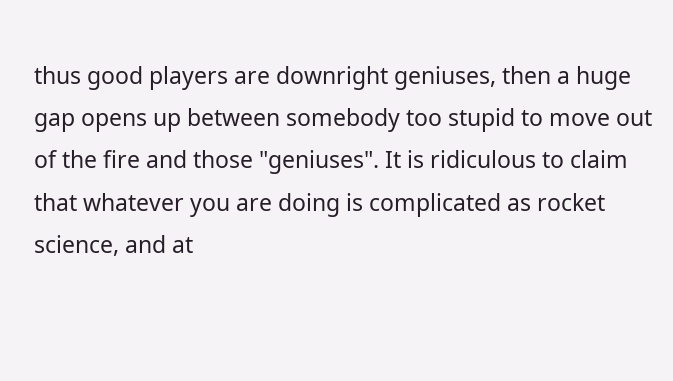thus good players are downright geniuses, then a huge gap opens up between somebody too stupid to move out of the fire and those "geniuses". It is ridiculous to claim that whatever you are doing is complicated as rocket science, and at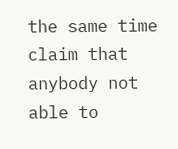the same time claim that anybody not able to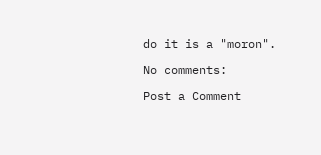do it is a "moron".

No comments:

Post a Comment